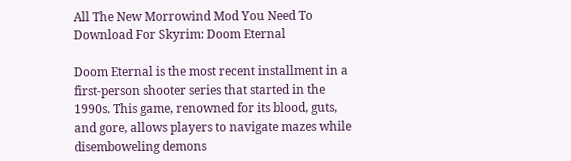All The New Morrowind Mod You Need To Download For Skyrim: Doom Eternal

Doom Eternal is the most recent installment in a first-person shooter series that started in the 1990s. This game, renowned for its blood, guts, and gore, allows players to navigate mazes while disemboweling demons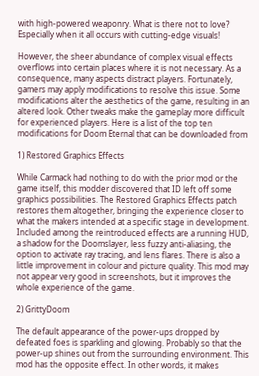with high-powered weaponry. What is there not to love? Especially when it all occurs with cutting-edge visuals!

However, the sheer abundance of complex visual effects overflows into certain places where it is not necessary. As a consequence, many aspects distract players. Fortunately, gamers may apply modifications to resolve this issue. Some modifications alter the aesthetics of the game, resulting in an altered look. Other tweaks make the gameplay more difficult for experienced players. Here is a list of the top ten modifications for Doom Eternal that can be downloaded from

1) Restored Graphics Effects

While Carmack had nothing to do with the prior mod or the game itself, this modder discovered that ID left off some graphics possibilities. The Restored Graphics Effects patch restores them altogether, bringing the experience closer to what the makers intended at a specific stage in development. Included among the reintroduced effects are a running HUD, a shadow for the Doomslayer, less fuzzy anti-aliasing, the option to activate ray tracing, and lens flares. There is also a little improvement in colour and picture quality. This mod may not appear very good in screenshots, but it improves the whole experience of the game.

2) GrittyDoom

The default appearance of the power-ups dropped by defeated foes is sparkling and glowing. Probably so that the power-up shines out from the surrounding environment. This mod has the opposite effect. In other words, it makes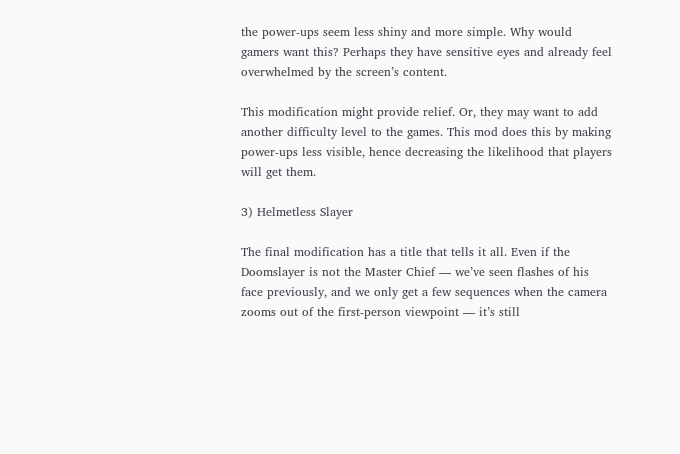the power-ups seem less shiny and more simple. Why would gamers want this? Perhaps they have sensitive eyes and already feel overwhelmed by the screen’s content.

This modification might provide relief. Or, they may want to add another difficulty level to the games. This mod does this by making power-ups less visible, hence decreasing the likelihood that players will get them.

3) Helmetless Slayer

The final modification has a title that tells it all. Even if the Doomslayer is not the Master Chief — we’ve seen flashes of his face previously, and we only get a few sequences when the camera zooms out of the first-person viewpoint — it’s still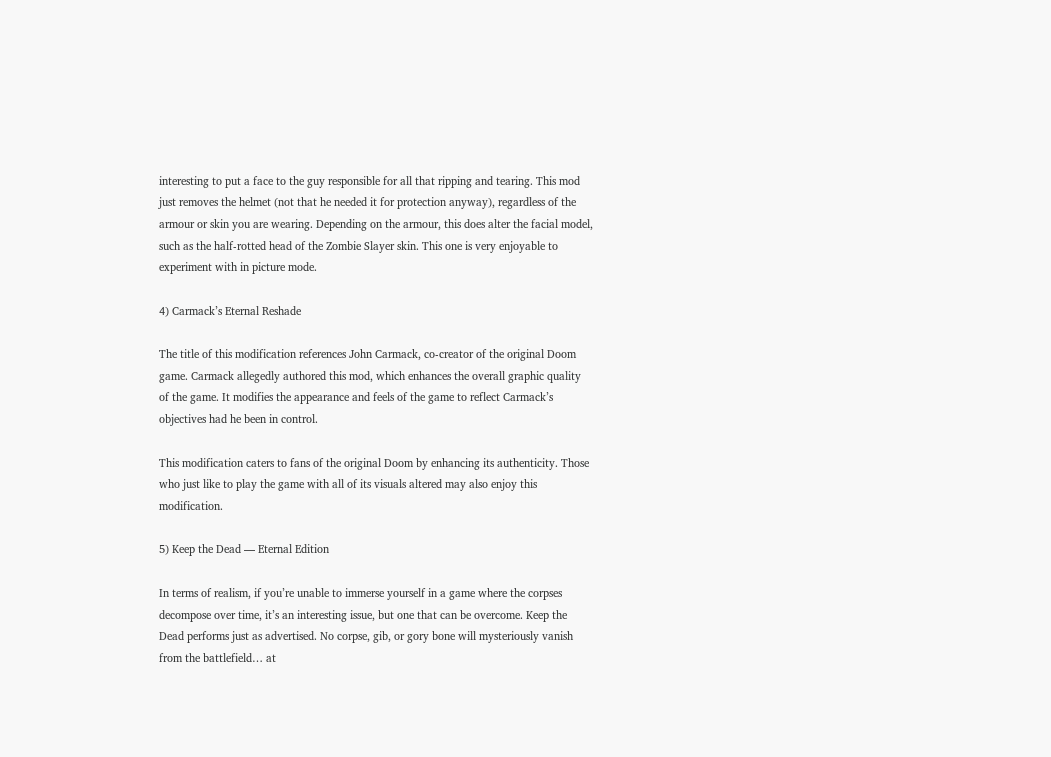interesting to put a face to the guy responsible for all that ripping and tearing. This mod just removes the helmet (not that he needed it for protection anyway), regardless of the armour or skin you are wearing. Depending on the armour, this does alter the facial model, such as the half-rotted head of the Zombie Slayer skin. This one is very enjoyable to experiment with in picture mode.

4) Carmack’s Eternal Reshade

The title of this modification references John Carmack, co-creator of the original Doom game. Carmack allegedly authored this mod, which enhances the overall graphic quality of the game. It modifies the appearance and feels of the game to reflect Carmack’s objectives had he been in control.

This modification caters to fans of the original Doom by enhancing its authenticity. Those who just like to play the game with all of its visuals altered may also enjoy this modification.

5) Keep the Dead — Eternal Edition

In terms of realism, if you’re unable to immerse yourself in a game where the corpses decompose over time, it’s an interesting issue, but one that can be overcome. Keep the Dead performs just as advertised. No corpse, gib, or gory bone will mysteriously vanish from the battlefield… at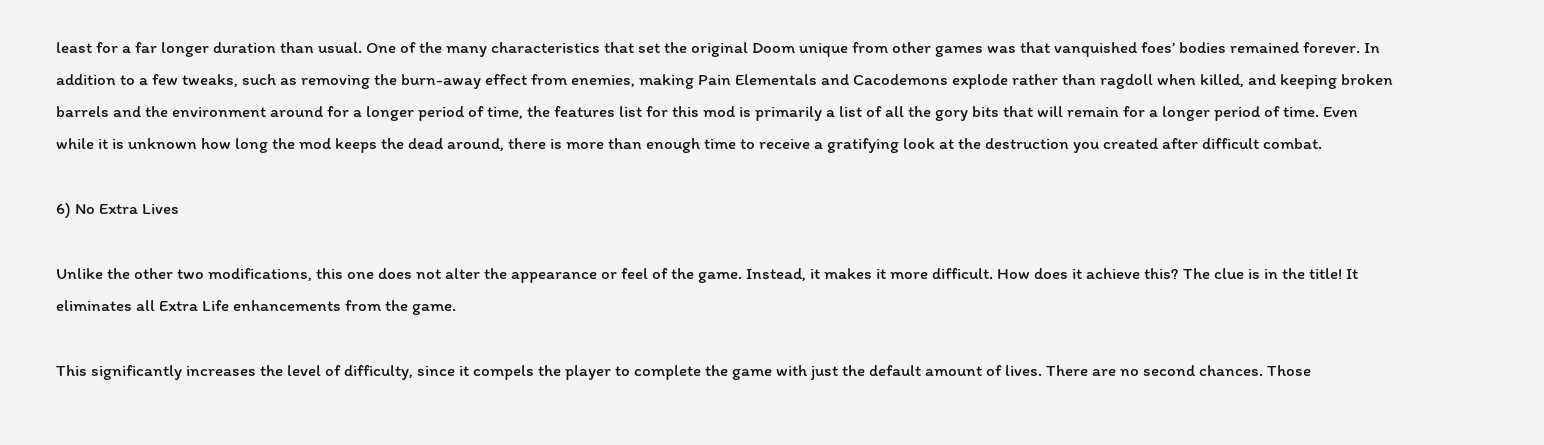least for a far longer duration than usual. One of the many characteristics that set the original Doom unique from other games was that vanquished foes’ bodies remained forever. In addition to a few tweaks, such as removing the burn-away effect from enemies, making Pain Elementals and Cacodemons explode rather than ragdoll when killed, and keeping broken barrels and the environment around for a longer period of time, the features list for this mod is primarily a list of all the gory bits that will remain for a longer period of time. Even while it is unknown how long the mod keeps the dead around, there is more than enough time to receive a gratifying look at the destruction you created after difficult combat.

6) No Extra Lives

Unlike the other two modifications, this one does not alter the appearance or feel of the game. Instead, it makes it more difficult. How does it achieve this? The clue is in the title! It eliminates all Extra Life enhancements from the game.

This significantly increases the level of difficulty, since it compels the player to complete the game with just the default amount of lives. There are no second chances. Those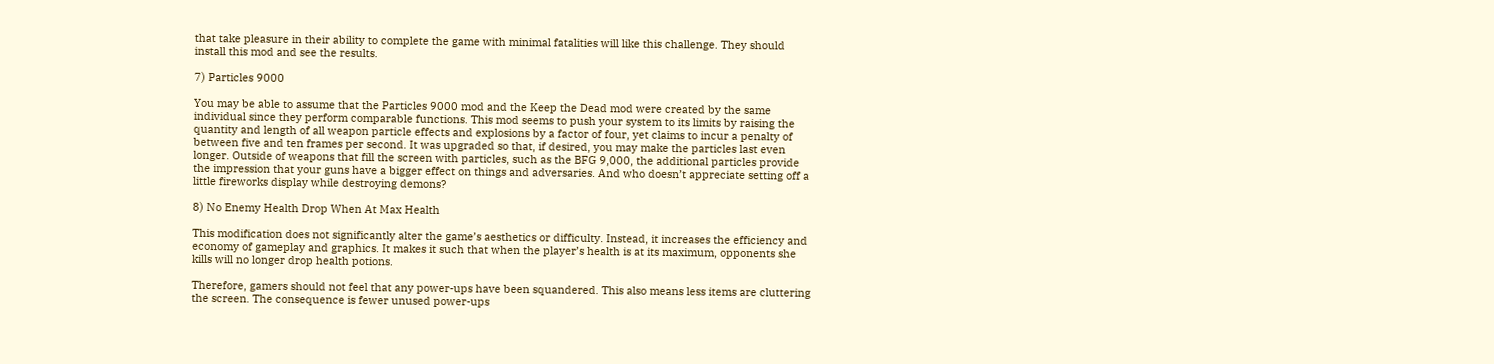that take pleasure in their ability to complete the game with minimal fatalities will like this challenge. They should install this mod and see the results.

7) Particles 9000

You may be able to assume that the Particles 9000 mod and the Keep the Dead mod were created by the same individual since they perform comparable functions. This mod seems to push your system to its limits by raising the quantity and length of all weapon particle effects and explosions by a factor of four, yet claims to incur a penalty of between five and ten frames per second. It was upgraded so that, if desired, you may make the particles last even longer. Outside of weapons that fill the screen with particles, such as the BFG 9,000, the additional particles provide the impression that your guns have a bigger effect on things and adversaries. And who doesn’t appreciate setting off a little fireworks display while destroying demons?

8) No Enemy Health Drop When At Max Health

This modification does not significantly alter the game’s aesthetics or difficulty. Instead, it increases the efficiency and economy of gameplay and graphics. It makes it such that when the player’s health is at its maximum, opponents she kills will no longer drop health potions.

Therefore, gamers should not feel that any power-ups have been squandered. This also means less items are cluttering the screen. The consequence is fewer unused power-ups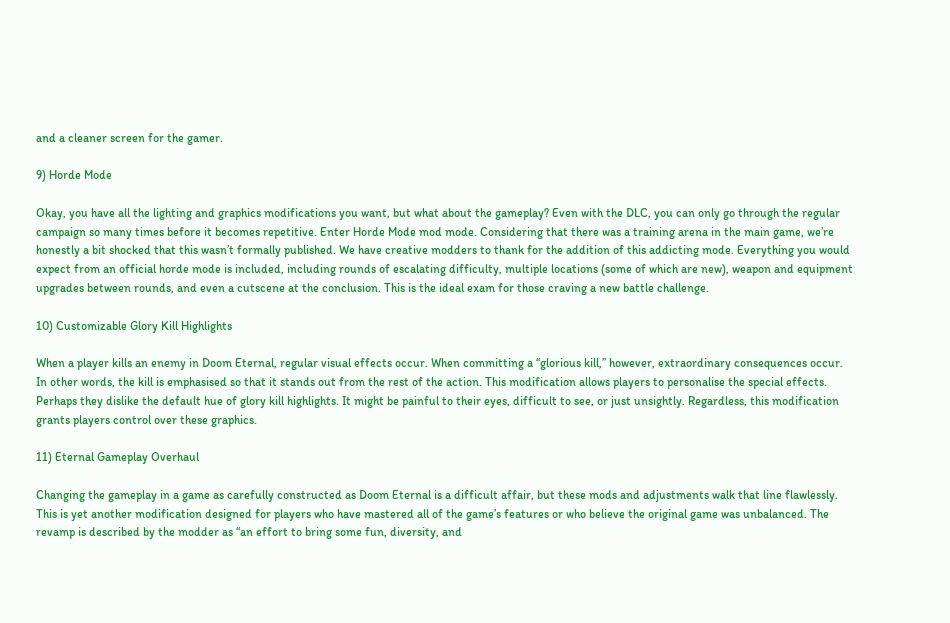and a cleaner screen for the gamer.

9) Horde Mode

Okay, you have all the lighting and graphics modifications you want, but what about the gameplay? Even with the DLC, you can only go through the regular campaign so many times before it becomes repetitive. Enter Horde Mode mod mode. Considering that there was a training arena in the main game, we’re honestly a bit shocked that this wasn’t formally published. We have creative modders to thank for the addition of this addicting mode. Everything you would expect from an official horde mode is included, including rounds of escalating difficulty, multiple locations (some of which are new), weapon and equipment upgrades between rounds, and even a cutscene at the conclusion. This is the ideal exam for those craving a new battle challenge.

10) Customizable Glory Kill Highlights

When a player kills an enemy in Doom Eternal, regular visual effects occur. When committing a “glorious kill,” however, extraordinary consequences occur. In other words, the kill is emphasised so that it stands out from the rest of the action. This modification allows players to personalise the special effects. Perhaps they dislike the default hue of glory kill highlights. It might be painful to their eyes, difficult to see, or just unsightly. Regardless, this modification grants players control over these graphics.

11) Eternal Gameplay Overhaul

Changing the gameplay in a game as carefully constructed as Doom Eternal is a difficult affair, but these mods and adjustments walk that line flawlessly. This is yet another modification designed for players who have mastered all of the game’s features or who believe the original game was unbalanced. The revamp is described by the modder as “an effort to bring some fun, diversity, and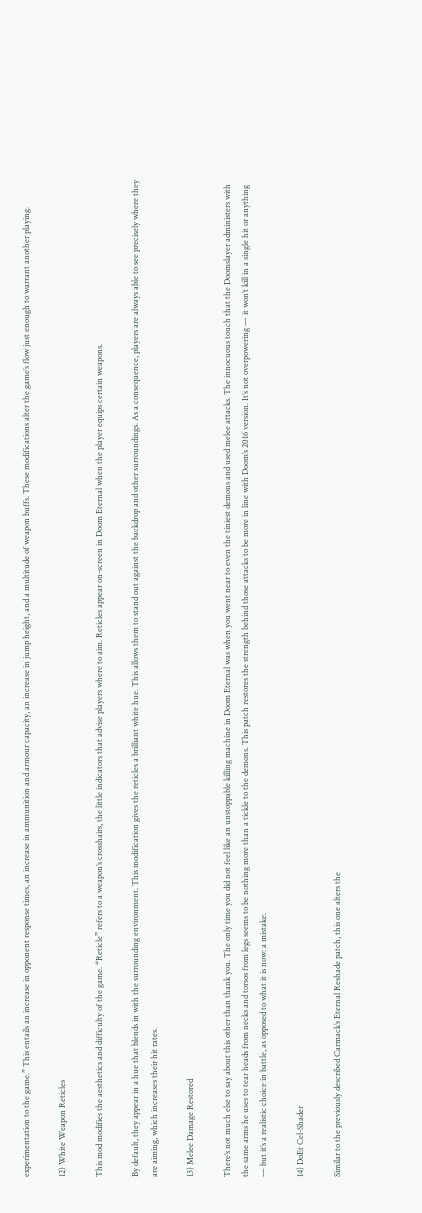experimentation to the game.” This entails an increase in opponent response times, an increase in ammunition and armour capacity, an increase in jump height, and a multitude of weapon buffs. These modifications alter the game’s flow just enough to warrant another playing.

12) White Weapon Reticles

This mod modifies the aesthetics and difficulty of the game. “Reticle” refers to a weapon’s crosshairs, the little indicators that advise players where to aim. Reticles appear on-screen in Doom Eternal when the player equips certain weapons.

By default, they appear in a hue that blends in with the surrounding environment. This modification gives the reticles a brilliant white hue. This allows them to stand out against the backdrop and other surroundings. As a consequence, players are always able to see precisely where they are aiming, which increases their hit rates.

13) Melee Damage Restored

There’s not much else to say about this other than thank you. The only time you did not feel like an unstoppable killing machine in Doom Eternal was when you went near to even the tiniest demons and used melee attacks. The innocuous touch that the Doomslayer administers with the same arms he uses to tear heads from necks and torsos from legs seems to be nothing more than a tickle to the demons. This patch restores the strength behind those attacks to be more in line with Doom’s 2016 version. It’s not overpowering — it won’t kill in a single hit or anything — but it’s a realistic choice in battle, as opposed to what it is now: a mistake.

14) DoEt Cel-Shader

Similar to the previously described Carmack’s Eternal Reshade patch, this one alters the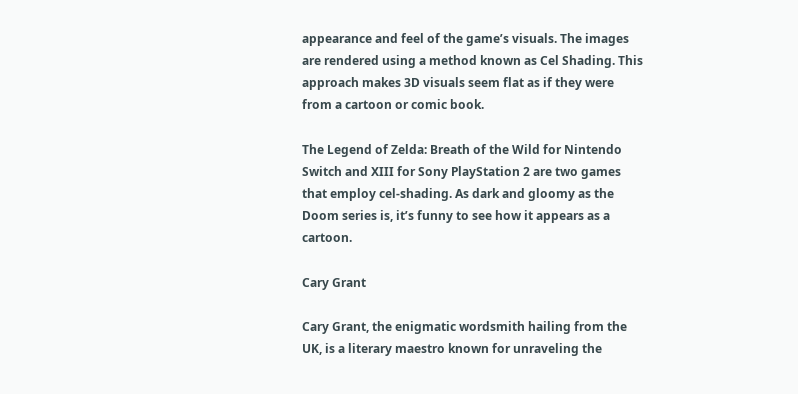appearance and feel of the game’s visuals. The images are rendered using a method known as Cel Shading. This approach makes 3D visuals seem flat as if they were from a cartoon or comic book.

The Legend of Zelda: Breath of the Wild for Nintendo Switch and XIII for Sony PlayStation 2 are two games that employ cel-shading. As dark and gloomy as the Doom series is, it’s funny to see how it appears as a cartoon.

Cary Grant

Cary Grant, the enigmatic wordsmith hailing from the UK, is a literary maestro known for unraveling the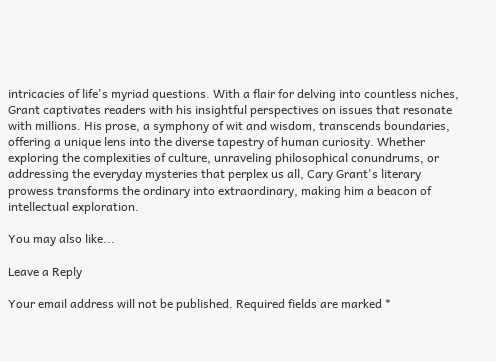intricacies of life's myriad questions. With a flair for delving into countless niches, Grant captivates readers with his insightful perspectives on issues that resonate with millions. His prose, a symphony of wit and wisdom, transcends boundaries, offering a unique lens into the diverse tapestry of human curiosity. Whether exploring the complexities of culture, unraveling philosophical conundrums, or addressing the everyday mysteries that perplex us all, Cary Grant's literary prowess transforms the ordinary into extraordinary, making him a beacon of intellectual exploration.

You may also like...

Leave a Reply

Your email address will not be published. Required fields are marked *